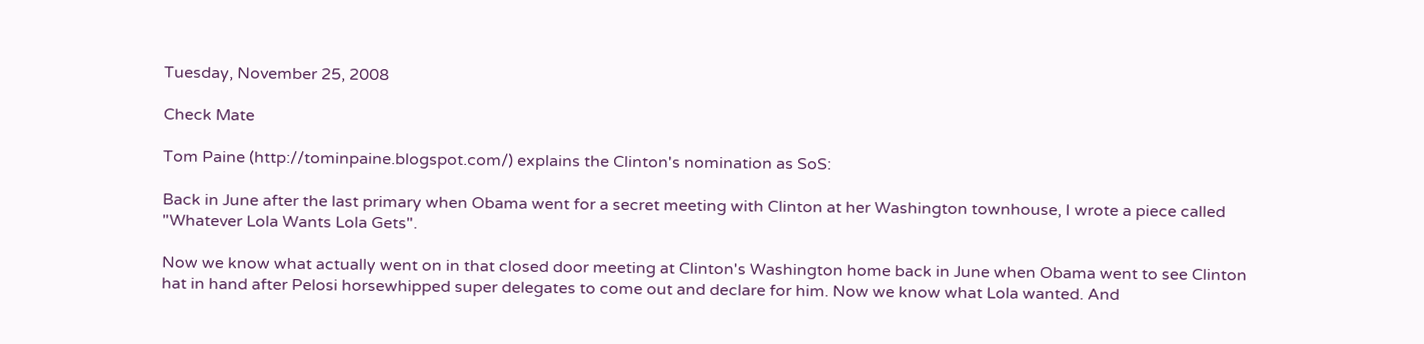Tuesday, November 25, 2008

Check Mate

Tom Paine (http://tominpaine.blogspot.com/) explains the Clinton's nomination as SoS:

Back in June after the last primary when Obama went for a secret meeting with Clinton at her Washington townhouse, I wrote a piece called "Whatever Lola Wants Lola Gets".

Now we know what actually went on in that closed door meeting at Clinton's Washington home back in June when Obama went to see Clinton hat in hand after Pelosi horsewhipped super delegates to come out and declare for him. Now we know what Lola wanted. And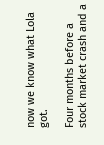now we know what Lola got.

Four months before a stock market crash and a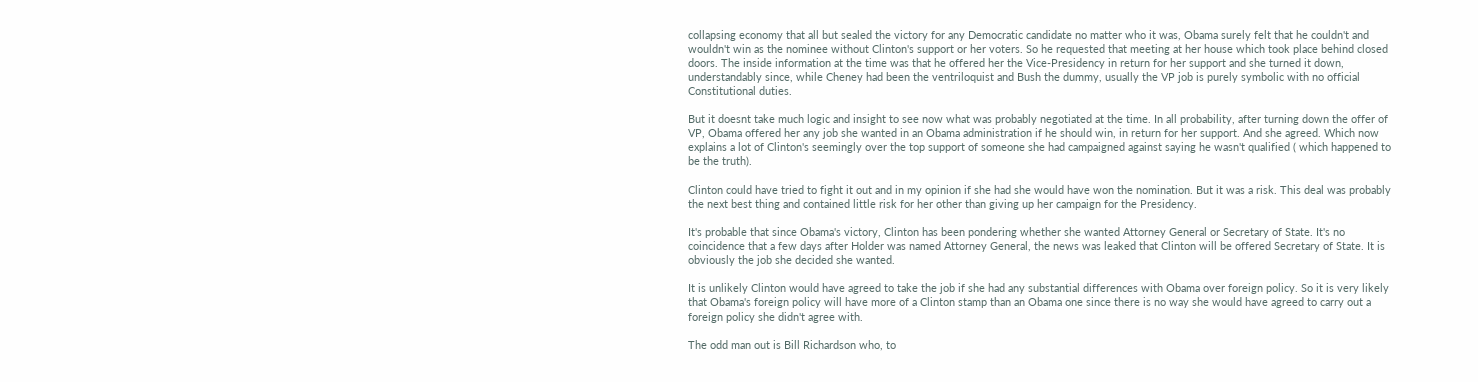collapsing economy that all but sealed the victory for any Democratic candidate no matter who it was, Obama surely felt that he couldn't and wouldn't win as the nominee without Clinton's support or her voters. So he requested that meeting at her house which took place behind closed doors. The inside information at the time was that he offered her the Vice-Presidency in return for her support and she turned it down, understandably since, while Cheney had been the ventriloquist and Bush the dummy, usually the VP job is purely symbolic with no official Constitutional duties.

But it doesnt take much logic and insight to see now what was probably negotiated at the time. In all probability, after turning down the offer of VP, Obama offered her any job she wanted in an Obama administration if he should win, in return for her support. And she agreed. Which now explains a lot of Clinton's seemingly over the top support of someone she had campaigned against saying he wasn't qualified ( which happened to be the truth).

Clinton could have tried to fight it out and in my opinion if she had she would have won the nomination. But it was a risk. This deal was probably the next best thing and contained little risk for her other than giving up her campaign for the Presidency.

It's probable that since Obama's victory, Clinton has been pondering whether she wanted Attorney General or Secretary of State. It's no coincidence that a few days after Holder was named Attorney General, the news was leaked that Clinton will be offered Secretary of State. It is obviously the job she decided she wanted.

It is unlikely Clinton would have agreed to take the job if she had any substantial differences with Obama over foreign policy. So it is very likely that Obama's foreign policy will have more of a Clinton stamp than an Obama one since there is no way she would have agreed to carry out a foreign policy she didn't agree with.

The odd man out is Bill Richardson who, to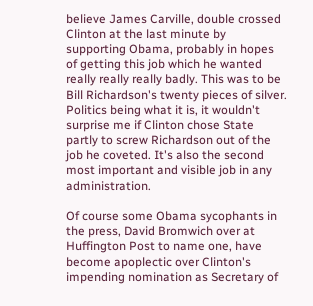believe James Carville, double crossed Clinton at the last minute by supporting Obama, probably in hopes of getting this job which he wanted really really really badly. This was to be Bill Richardson's twenty pieces of silver. Politics being what it is, it wouldn't surprise me if Clinton chose State partly to screw Richardson out of the job he coveted. It's also the second most important and visible job in any administration.

Of course some Obama sycophants in the press, David Bromwich over at Huffington Post to name one, have become apoplectic over Clinton's impending nomination as Secretary of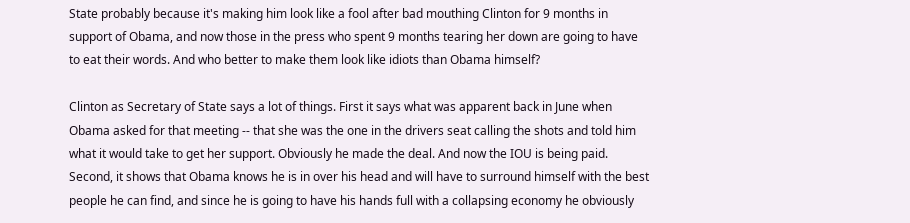State probably because it's making him look like a fool after bad mouthing Clinton for 9 months in support of Obama, and now those in the press who spent 9 months tearing her down are going to have to eat their words. And who better to make them look like idiots than Obama himself?

Clinton as Secretary of State says a lot of things. First it says what was apparent back in June when Obama asked for that meeting -- that she was the one in the drivers seat calling the shots and told him what it would take to get her support. Obviously he made the deal. And now the IOU is being paid. Second, it shows that Obama knows he is in over his head and will have to surround himself with the best people he can find, and since he is going to have his hands full with a collapsing economy he obviously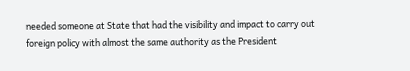needed someone at State that had the visibility and impact to carry out foreign policy with almost the same authority as the President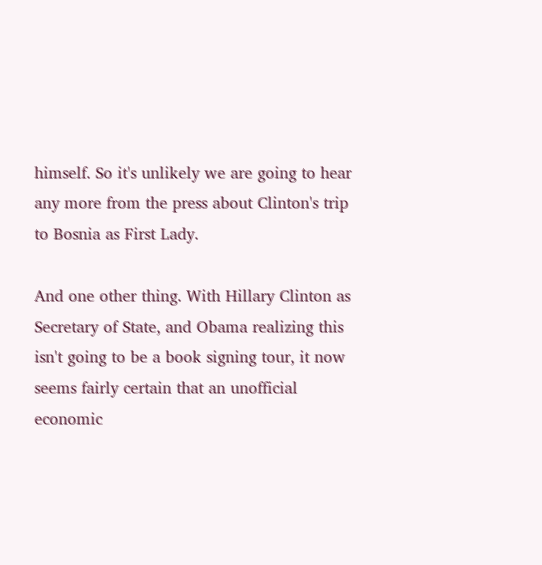himself. So it's unlikely we are going to hear any more from the press about Clinton's trip to Bosnia as First Lady.

And one other thing. With Hillary Clinton as Secretary of State, and Obama realizing this isn't going to be a book signing tour, it now seems fairly certain that an unofficial economic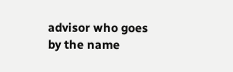advisor who goes by the name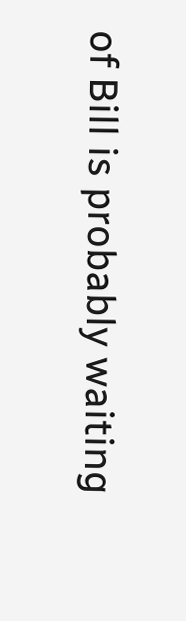of Bill is probably waiting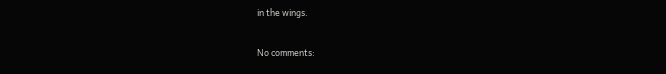in the wings.

No comments: